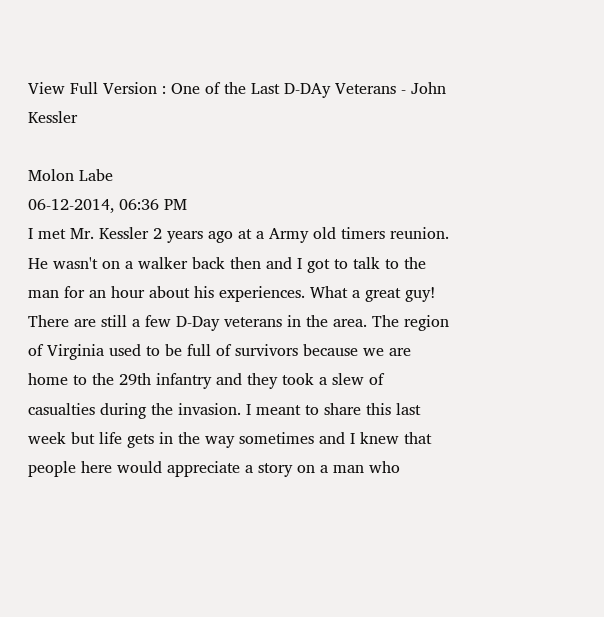View Full Version : One of the Last D-DAy Veterans - John Kessler

Molon Labe
06-12-2014, 06:36 PM
I met Mr. Kessler 2 years ago at a Army old timers reunion. He wasn't on a walker back then and I got to talk to the man for an hour about his experiences. What a great guy! There are still a few D-Day veterans in the area. The region of Virginia used to be full of survivors because we are home to the 29th infantry and they took a slew of casualties during the invasion. I meant to share this last week but life gets in the way sometimes and I knew that people here would appreciate a story on a man who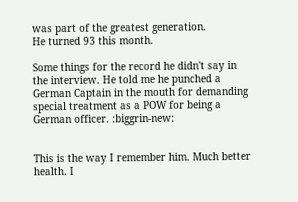was part of the greatest generation.
He turned 93 this month.

Some things for the record he didn't say in the interview. He told me he punched a German Captain in the mouth for demanding special treatment as a POW for being a German officer. :biggrin-new:


This is the way I remember him. Much better health. I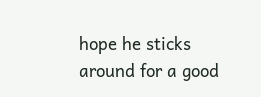hope he sticks around for a good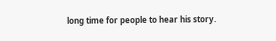long time for people to hear his story.